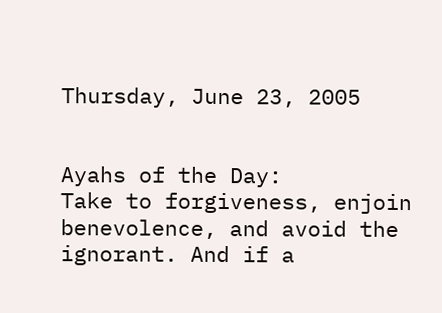Thursday, June 23, 2005


Ayahs of the Day:
Take to forgiveness, enjoin benevolence, and avoid the ignorant. And if a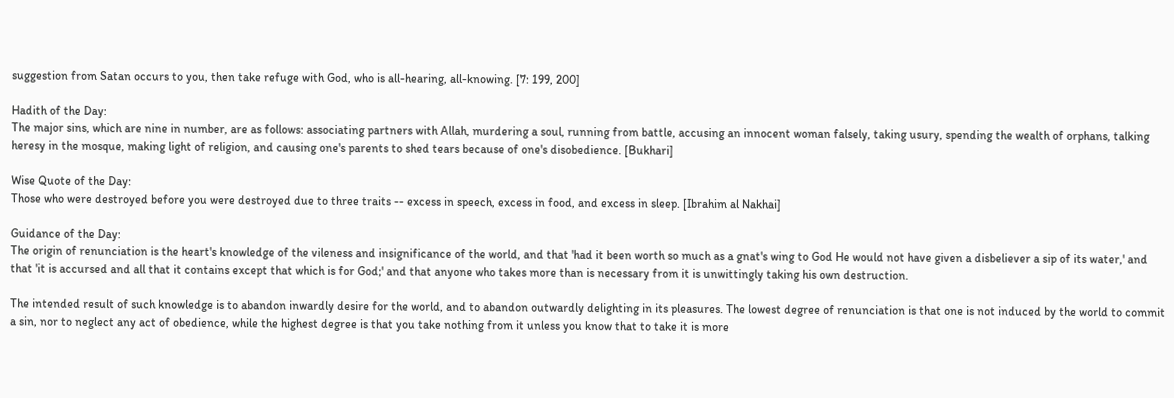suggestion from Satan occurs to you, then take refuge with God, who is all-hearing, all-knowing. [7: 199, 200]

Hadith of the Day:
The major sins, which are nine in number, are as follows: associating partners with Allah, murdering a soul, running from battle, accusing an innocent woman falsely, taking usury, spending the wealth of orphans, talking heresy in the mosque, making light of religion, and causing one's parents to shed tears because of one's disobedience. [Bukhari]

Wise Quote of the Day:
Those who were destroyed before you were destroyed due to three traits -- excess in speech, excess in food, and excess in sleep. [Ibrahim al Nakhai]

Guidance of the Day:
The origin of renunciation is the heart's knowledge of the vileness and insignificance of the world, and that 'had it been worth so much as a gnat's wing to God He would not have given a disbeliever a sip of its water,' and that 'it is accursed and all that it contains except that which is for God;' and that anyone who takes more than is necessary from it is unwittingly taking his own destruction.

The intended result of such knowledge is to abandon inwardly desire for the world, and to abandon outwardly delighting in its pleasures. The lowest degree of renunciation is that one is not induced by the world to commit a sin, nor to neglect any act of obedience, while the highest degree is that you take nothing from it unless you know that to take it is more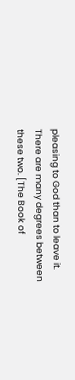pleasing to God than to leave it. There are many degrees between these two. [The Book of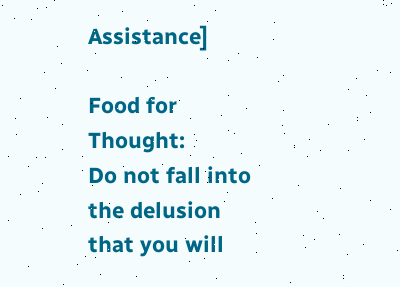Assistance]

Food for Thought:
Do not fall into the delusion that you will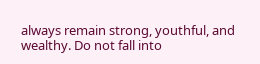always remain strong, youthful, and wealthy. Do not fall into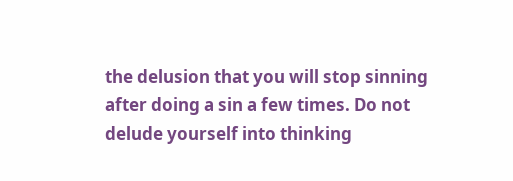the delusion that you will stop sinning after doing a sin a few times. Do not delude yourself into thinking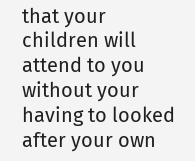that your children will attend to you without your having to looked after your own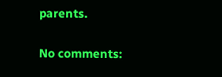parents.

No comments: